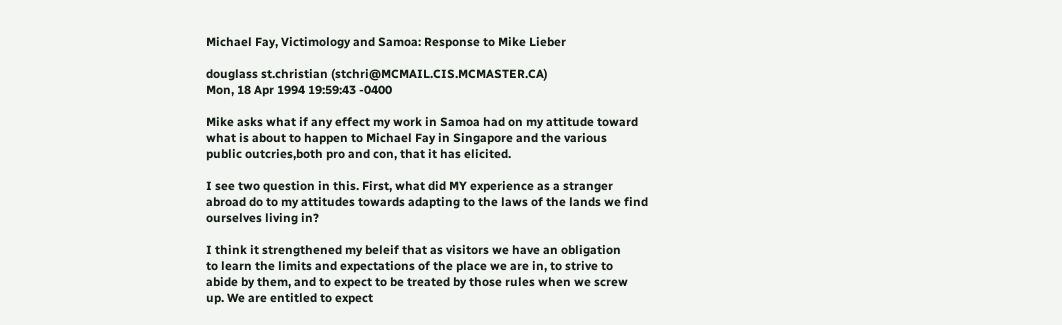Michael Fay, Victimology and Samoa: Response to Mike Lieber

douglass st.christian (stchri@MCMAIL.CIS.MCMASTER.CA)
Mon, 18 Apr 1994 19:59:43 -0400

Mike asks what if any effect my work in Samoa had on my attitude toward
what is about to happen to Michael Fay in Singapore and the various
public outcries,both pro and con, that it has elicited.

I see two question in this. First, what did MY experience as a stranger
abroad do to my attitudes towards adapting to the laws of the lands we find
ourselves living in?

I think it strengthened my beleif that as visitors we have an obligation
to learn the limits and expectations of the place we are in, to strive to
abide by them, and to expect to be treated by those rules when we screw
up. We are entitled to expect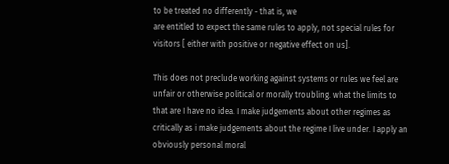to be treated no differently - that is, we
are entitled to expect the same rules to apply, not special rules for
visitors [ either with positive or negative effect on us].

This does not preclude working against systems or rules we feel are
unfair or otherwise political or morally troubling. what the limits to
that are I have no idea. I make judgements about other regimes as
critically as i make judgements about the regime I live under. I apply an
obviously personal moral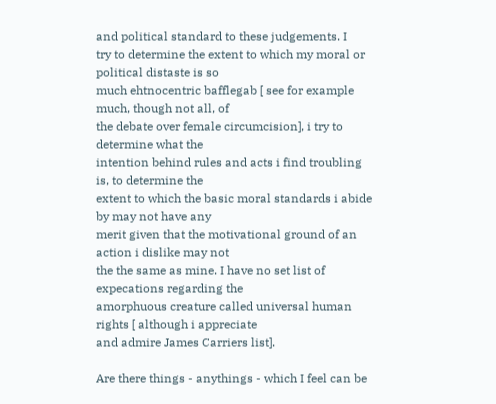and political standard to these judgements. I
try to determine the extent to which my moral or political distaste is so
much ehtnocentric bafflegab [ see for example much, though not all, of
the debate over female circumcision], i try to determine what the
intention behind rules and acts i find troubling is, to determine the
extent to which the basic moral standards i abide by may not have any
merit given that the motivational ground of an action i dislike may not
the the same as mine. I have no set list of expecations regarding the
amorphuous creature called universal human rights [ although i appreciate
and admire James Carriers list].

Are there things - anythings - which I feel can be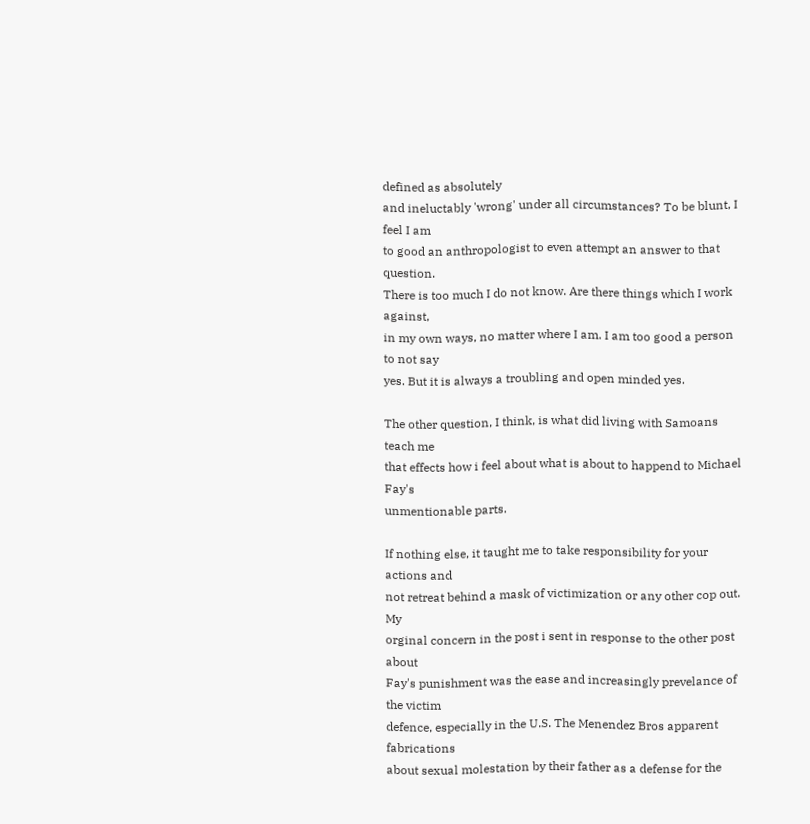defined as absolutely
and ineluctably 'wrong' under all circumstances? To be blunt, I feel I am
to good an anthropologist to even attempt an answer to that question.
There is too much I do not know. Are there things which I work against,
in my own ways, no matter where I am. I am too good a person to not say
yes. But it is always a troubling and open minded yes.

The other question, I think, is what did living with Samoans teach me
that effects how i feel about what is about to happend to Michael Fay's
unmentionable parts.

If nothing else, it taught me to take responsibility for your actions and
not retreat behind a mask of victimization or any other cop out. My
orginal concern in the post i sent in response to the other post about
Fay's punishment was the ease and increasingly prevelance of the victim
defence, especially in the U.S. The Menendez Bros apparent fabrications
about sexual molestation by their father as a defense for the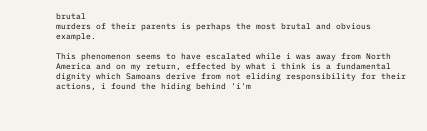brutal
murders of their parents is perhaps the most brutal and obvious example.

This phenomenon seems to have escalated while i was away from North
America and on my return, effected by what i think is a fundamental
dignity which Samoans derive from not eliding responsibility for their
actions, i found the hiding behind 'i'm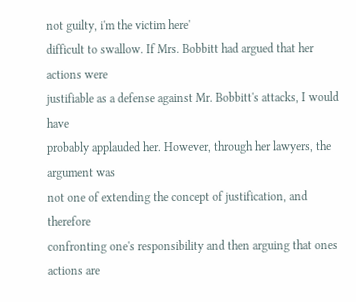not guilty, i'm the victim here'
difficult to swallow. If Mrs. Bobbitt had argued that her actions were
justifiable as a defense against Mr. Bobbitt's attacks, I would have
probably applauded her. However, through her lawyers, the argument was
not one of extending the concept of justification, and therefore
confronting one's responsibility and then arguing that ones actions are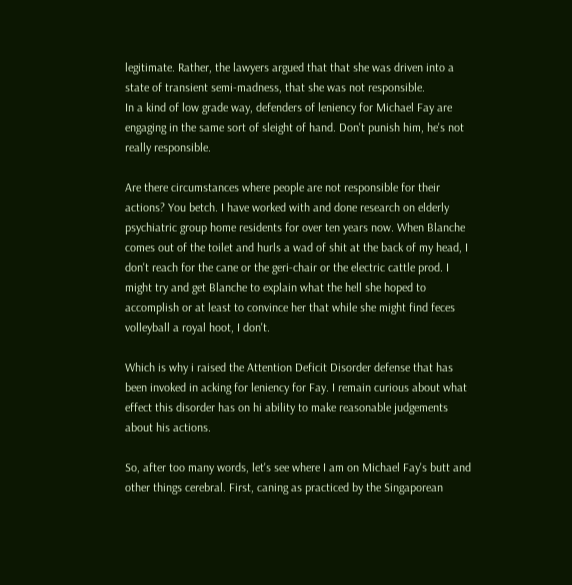legitimate. Rather, the lawyers argued that that she was driven into a
state of transient semi-madness, that she was not responsible.
In a kind of low grade way, defenders of leniency for Michael Fay are
engaging in the same sort of sleight of hand. Don't punish him, he's not
really responsible.

Are there circumstances where people are not responsible for their
actions? You betch. I have worked with and done research on elderly
psychiatric group home residents for over ten years now. When Blanche
comes out of the toilet and hurls a wad of shit at the back of my head, I
don't reach for the cane or the geri-chair or the electric cattle prod. I
might try and get Blanche to explain what the hell she hoped to
accomplish or at least to convince her that while she might find feces
volleyball a royal hoot, I don't.

Which is why i raised the Attention Deficit Disorder defense that has
been invoked in acking for leniency for Fay. I remain curious about what
effect this disorder has on hi ability to make reasonable judgements
about his actions.

So, after too many words, let's see where I am on Michael Fay's butt and
other things cerebral. First, caning as practiced by the Singaporean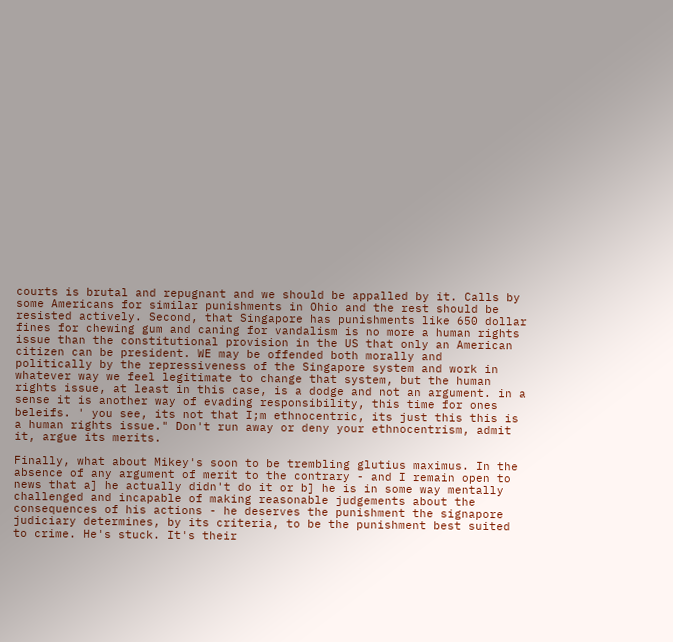courts is brutal and repugnant and we should be appalled by it. Calls by
some Americans for similar punishments in Ohio and the rest should be
resisted actively. Second, that Singapore has punishments like 650 dollar
fines for chewing gum and caning for vandalism is no more a human rights
issue than the constitutional provision in the US that only an American
citizen can be president. WE may be offended both morally and
politically by the repressiveness of the Singapore system and work in
whatever way we feel legitimate to change that system, but the human
rights issue, at least in this case, is a dodge and not an argument. in a
sense it is another way of evading responsibility, this time for ones
beleifs. ' you see, its not that I;m ethnocentric, its just this this is
a human rights issue." Don't run away or deny your ethnocentrism, admit
it, argue its merits.

Finally, what about Mikey's soon to be trembling glutius maximus. In the
absence of any argument of merit to the contrary - and I remain open to
news that a] he actually didn't do it or b] he is in some way mentally
challenged and incapable of making reasonable judgements about the
consequences of his actions - he deserves the punishment the signapore
judiciary determines, by its criteria, to be the punishment best suited
to crime. He's stuck. It's their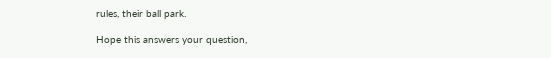rules, their ball park.

Hope this answers your question,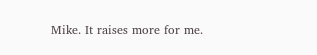Mike. It raises more for me.